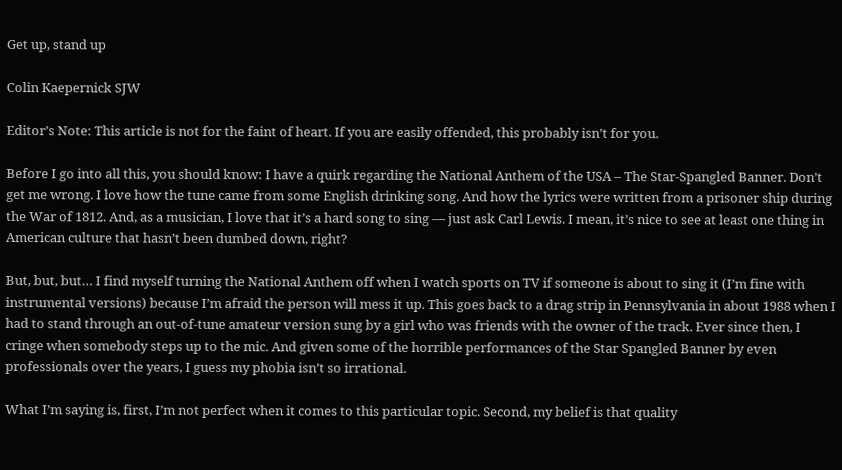Get up, stand up

Colin Kaepernick SJW

Editor’s Note: This article is not for the faint of heart. If you are easily offended, this probably isn’t for you.

Before I go into all this, you should know: I have a quirk regarding the National Anthem of the USA – The Star-Spangled Banner. Don’t get me wrong. I love how the tune came from some English drinking song. And how the lyrics were written from a prisoner ship during the War of 1812. And, as a musician, I love that it’s a hard song to sing — just ask Carl Lewis. I mean, it’s nice to see at least one thing in American culture that hasn’t been dumbed down, right?

But, but, but… I find myself turning the National Anthem off when I watch sports on TV if someone is about to sing it (I’m fine with instrumental versions) because I’m afraid the person will mess it up. This goes back to a drag strip in Pennsylvania in about 1988 when I had to stand through an out-of-tune amateur version sung by a girl who was friends with the owner of the track. Ever since then, I cringe when somebody steps up to the mic. And given some of the horrible performances of the Star Spangled Banner by even professionals over the years, I guess my phobia isn’t so irrational.

What I’m saying is, first, I’m not perfect when it comes to this particular topic. Second, my belief is that quality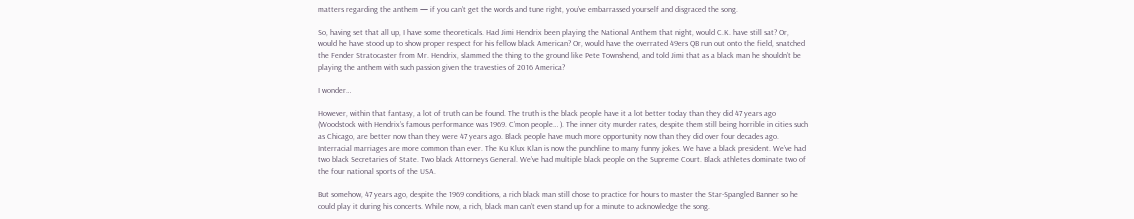matters regarding the anthem — if you can’t get the words and tune right, you’ve embarrassed yourself and disgraced the song.

So, having set that all up, I have some theoreticals. Had Jimi Hendrix been playing the National Anthem that night, would C.K. have still sat? Or, would he have stood up to show proper respect for his fellow black American? Or, would have the overrated 49ers QB run out onto the field, snatched the Fender Stratocaster from Mr. Hendrix, slammed the thing to the ground like Pete Townshend, and told Jimi that as a black man he shouldn’t be playing the anthem with such passion given the travesties of 2016 America?

I wonder…

However, within that fantasy, a lot of truth can be found. The truth is the black people have it a lot better today than they did 47 years ago (Woodstock with Hendrix’s famous performance was 1969. C’mon people… ). The inner city murder rates, despite them still being horrible in cities such as Chicago, are better now than they were 47 years ago. Black people have much more opportunity now than they did over four decades ago. Interracial marriages are more common than ever. The Ku Klux Klan is now the punchline to many funny jokes. We have a black president. We’ve had two black Secretaries of State. Two black Attorneys General. We’ve had multiple black people on the Supreme Court. Black athletes dominate two of the four national sports of the USA.

But somehow, 47 years ago, despite the 1969 conditions, a rich black man still chose to practice for hours to master the Star-Spangled Banner so he could play it during his concerts. While now, a rich, black man can’t even stand up for a minute to acknowledge the song.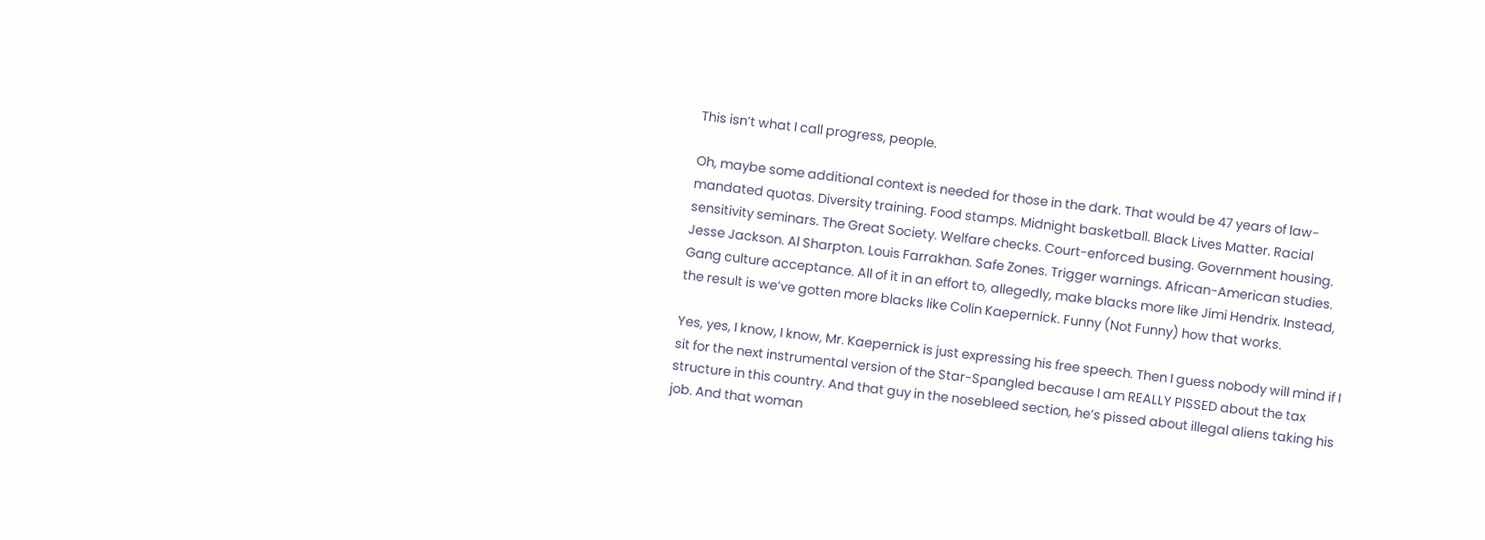This isn’t what I call progress, people.

Oh, maybe some additional context is needed for those in the dark. That would be 47 years of law-mandated quotas. Diversity training. Food stamps. Midnight basketball. Black Lives Matter. Racial sensitivity seminars. The Great Society. Welfare checks. Court-enforced busing. Government housing. Jesse Jackson. Al Sharpton. Louis Farrakhan. Safe Zones. Trigger warnings. African-American studies. Gang culture acceptance. All of it in an effort to, allegedly, make blacks more like Jimi Hendrix. Instead, the result is we’ve gotten more blacks like Colin Kaepernick. Funny (Not Funny) how that works.

Yes, yes, I know, I know, Mr. Kaepernick is just expressing his free speech. Then I guess nobody will mind if I sit for the next instrumental version of the Star-Spangled because I am REALLY PISSED about the tax structure in this country. And that guy in the nosebleed section, he’s pissed about illegal aliens taking his job. And that woman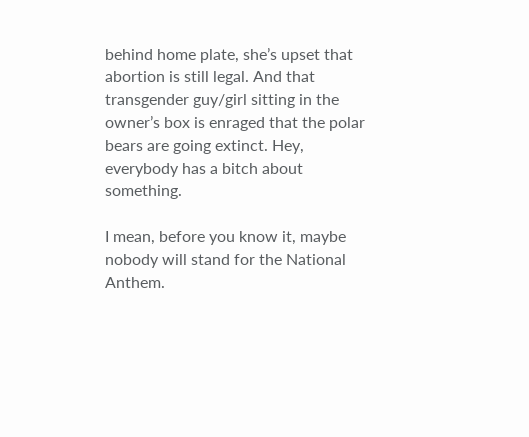behind home plate, she’s upset that abortion is still legal. And that transgender guy/girl sitting in the owner’s box is enraged that the polar bears are going extinct. Hey, everybody has a bitch about something.

I mean, before you know it, maybe nobody will stand for the National Anthem.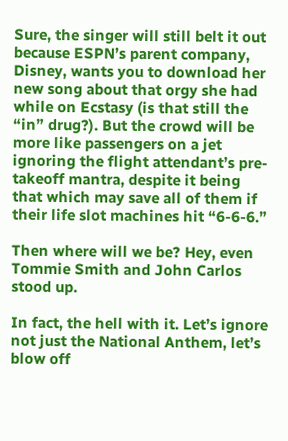Sure, the singer will still belt it out because ESPN’s parent company, Disney, wants you to download her new song about that orgy she had while on Ecstasy (is that still the “in” drug?). But the crowd will be more like passengers on a jet ignoring the flight attendant’s pre-takeoff mantra, despite it being that which may save all of them if their life slot machines hit “6-6-6.”

Then where will we be? Hey, even Tommie Smith and John Carlos stood up.

In fact, the hell with it. Let’s ignore not just the National Anthem, let’s blow off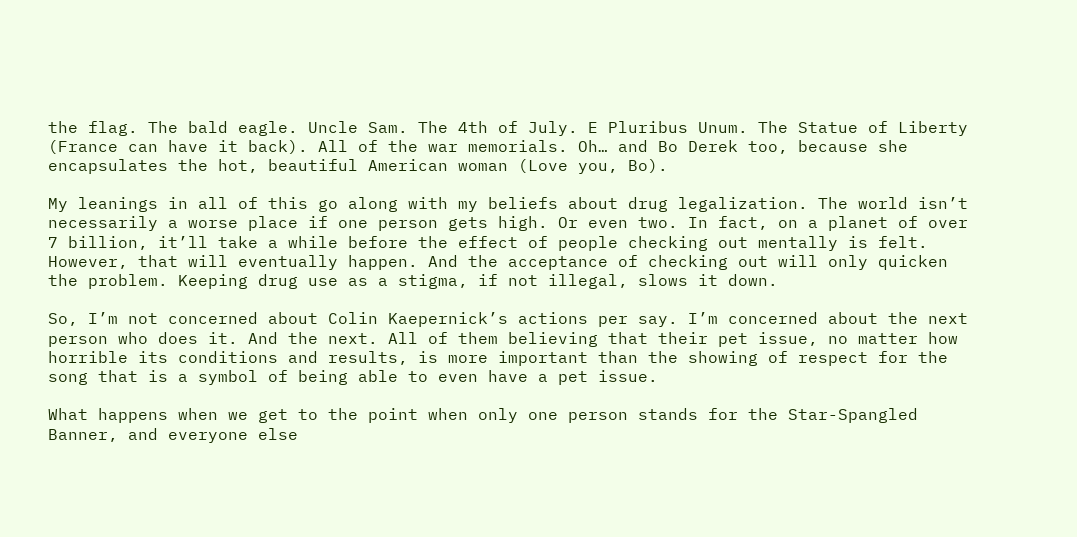the flag. The bald eagle. Uncle Sam. The 4th of July. E Pluribus Unum. The Statue of Liberty (France can have it back). All of the war memorials. Oh… and Bo Derek too, because she encapsulates the hot, beautiful American woman (Love you, Bo).

My leanings in all of this go along with my beliefs about drug legalization. The world isn’t necessarily a worse place if one person gets high. Or even two. In fact, on a planet of over 7 billion, it’ll take a while before the effect of people checking out mentally is felt. However, that will eventually happen. And the acceptance of checking out will only quicken the problem. Keeping drug use as a stigma, if not illegal, slows it down.

So, I’m not concerned about Colin Kaepernick’s actions per say. I’m concerned about the next person who does it. And the next. All of them believing that their pet issue, no matter how horrible its conditions and results, is more important than the showing of respect for the song that is a symbol of being able to even have a pet issue.

What happens when we get to the point when only one person stands for the Star-Spangled Banner, and everyone else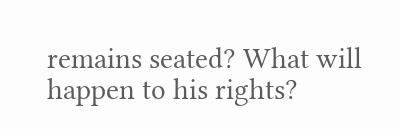remains seated? What will happen to his rights?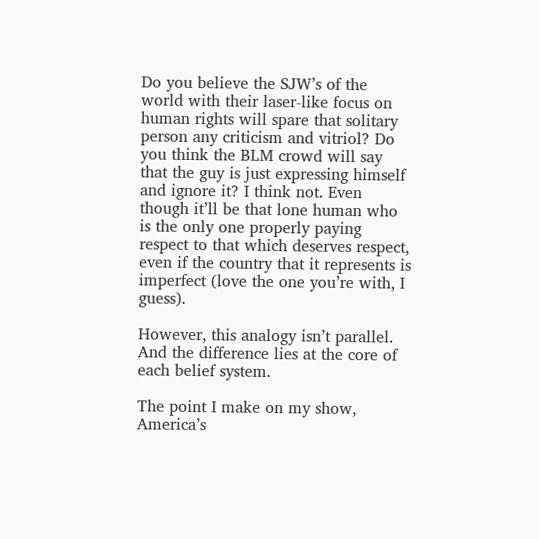Do you believe the SJW’s of the world with their laser-like focus on human rights will spare that solitary person any criticism and vitriol? Do you think the BLM crowd will say that the guy is just expressing himself and ignore it? I think not. Even though it’ll be that lone human who is the only one properly paying respect to that which deserves respect, even if the country that it represents is imperfect (love the one you’re with, I guess).

However, this analogy isn’t parallel. And the difference lies at the core of each belief system.

The point I make on my show, America’s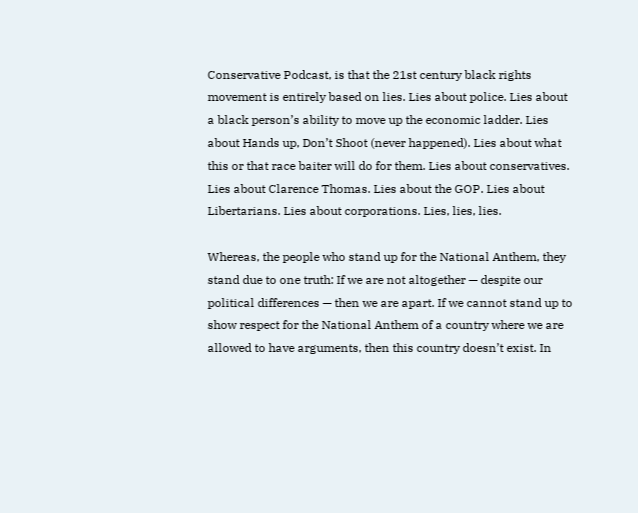Conservative Podcast, is that the 21st century black rights movement is entirely based on lies. Lies about police. Lies about a black person’s ability to move up the economic ladder. Lies about Hands up, Don’t Shoot (never happened). Lies about what this or that race baiter will do for them. Lies about conservatives. Lies about Clarence Thomas. Lies about the GOP. Lies about Libertarians. Lies about corporations. Lies, lies, lies.

Whereas, the people who stand up for the National Anthem, they stand due to one truth: If we are not altogether — despite our political differences — then we are apart. If we cannot stand up to show respect for the National Anthem of a country where we are allowed to have arguments, then this country doesn’t exist. In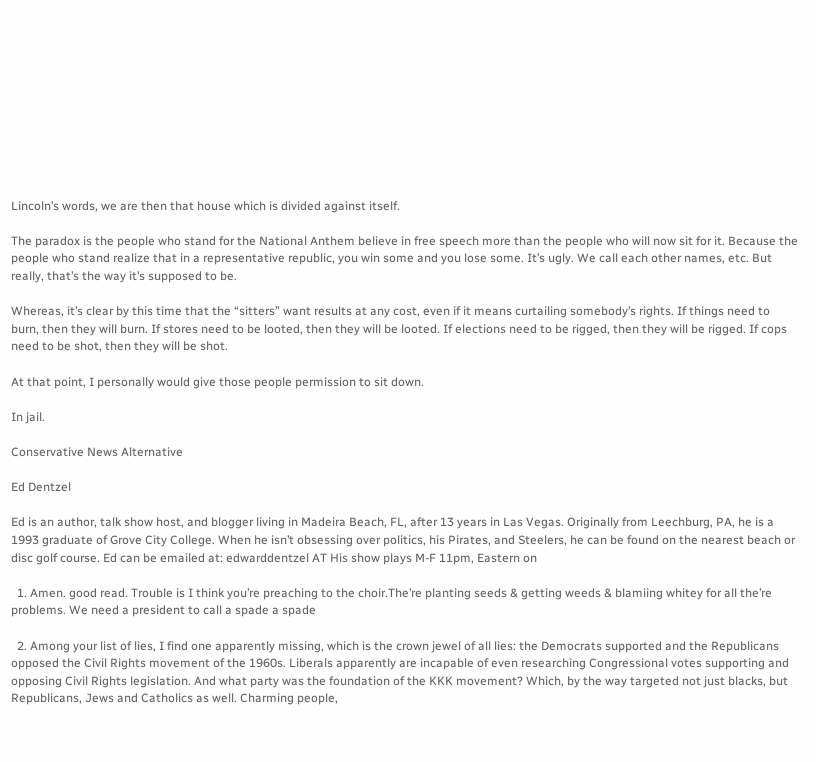Lincoln’s words, we are then that house which is divided against itself.

The paradox is the people who stand for the National Anthem believe in free speech more than the people who will now sit for it. Because the people who stand realize that in a representative republic, you win some and you lose some. It’s ugly. We call each other names, etc. But really, that’s the way it’s supposed to be.

Whereas, it’s clear by this time that the “sitters” want results at any cost, even if it means curtailing somebody’s rights. If things need to burn, then they will burn. If stores need to be looted, then they will be looted. If elections need to be rigged, then they will be rigged. If cops need to be shot, then they will be shot.

At that point, I personally would give those people permission to sit down.

In jail.

Conservative News Alternative

Ed Dentzel

Ed is an author, talk show host, and blogger living in Madeira Beach, FL, after 13 years in Las Vegas. Originally from Leechburg, PA, he is a 1993 graduate of Grove City College. When he isn’t obsessing over politics, his Pirates, and Steelers, he can be found on the nearest beach or disc golf course. Ed can be emailed at: edwarddentzel AT His show plays M-F 11pm, Eastern on

  1. Amen. good read. Trouble is I think you’re preaching to the choir.The’re planting seeds & getting weeds & blamiing whitey for all the’re problems. We need a president to call a spade a spade

  2. Among your list of lies, I find one apparently missing, which is the crown jewel of all lies: the Democrats supported and the Republicans opposed the Civil Rights movement of the 1960s. Liberals apparently are incapable of even researching Congressional votes supporting and opposing Civil Rights legislation. And what party was the foundation of the KKK movement? Which, by the way targeted not just blacks, but Republicans, Jews and Catholics as well. Charming people,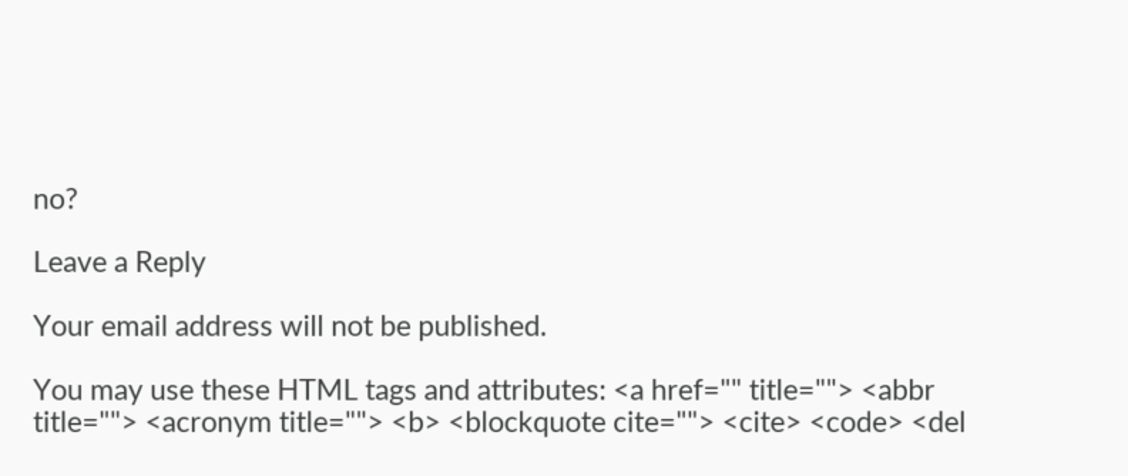no?

Leave a Reply

Your email address will not be published.

You may use these HTML tags and attributes: <a href="" title=""> <abbr title=""> <acronym title=""> <b> <blockquote cite=""> <cite> <code> <del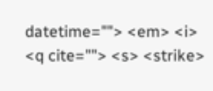datetime=""> <em> <i> <q cite=""> <s> <strike>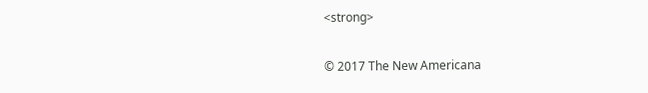<strong>

© 2017 The New Americana